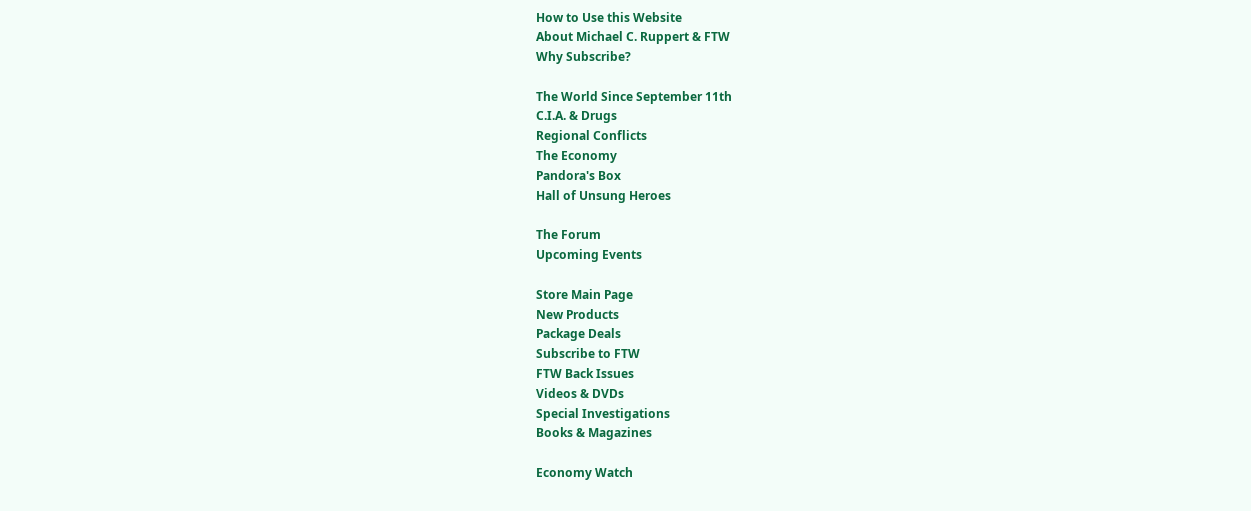How to Use this Website
About Michael C. Ruppert & FTW
Why Subscribe?

The World Since September 11th
C.I.A. & Drugs
Regional Conflicts
The Economy
Pandora's Box
Hall of Unsung Heroes

The Forum
Upcoming Events

Store Main Page
New Products
Package Deals
Subscribe to FTW
FTW Back Issues
Videos & DVDs
Special Investigations
Books & Magazines

Economy Watch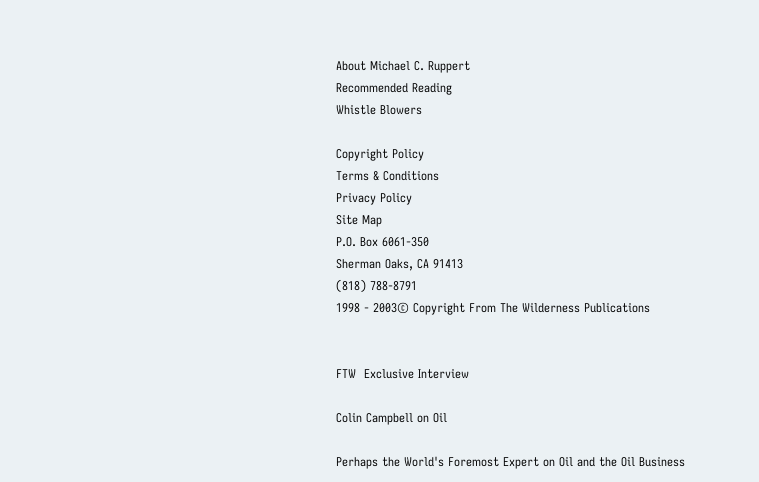About Michael C. Ruppert
Recommended Reading
Whistle Blowers

Copyright Policy
Terms & Conditions
Privacy Policy
Site Map
P.O. Box 6061-350
Sherman Oaks, CA 91413
(818) 788-8791
1998 - 2003© Copyright From The Wilderness Publications


FTW  Exclusive Interview

Colin Campbell on Oil

Perhaps the World's Foremost Expert on Oil and the Oil Business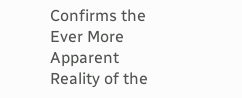Confirms the Ever More Apparent Reality of the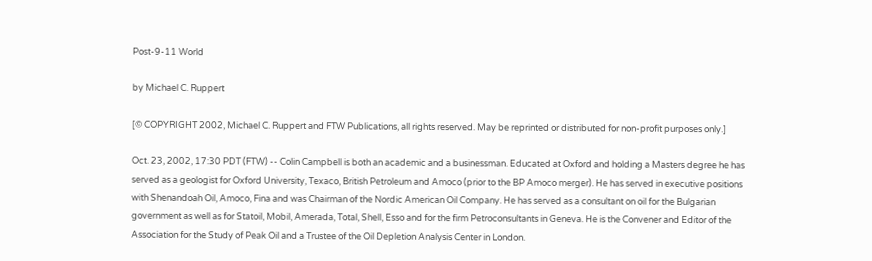Post-9-11 World

by Michael C. Ruppert

[© COPYRIGHT 2002, Michael C. Ruppert and FTW Publications, all rights reserved. May be reprinted or distributed for non-profit purposes only.]

Oct. 23, 2002, 17:30 PDT (FTW) -- Colin Campbell is both an academic and a businessman. Educated at Oxford and holding a Masters degree he has served as a geologist for Oxford University, Texaco, British Petroleum and Amoco (prior to the BP Amoco merger). He has served in executive positions with Shenandoah Oil, Amoco, Fina and was Chairman of the Nordic American Oil Company. He has served as a consultant on oil for the Bulgarian government as well as for Statoil, Mobil, Amerada, Total, Shell, Esso and for the firm Petroconsultants in Geneva. He is the Convener and Editor of the Association for the Study of Peak Oil and a Trustee of the Oil Depletion Analysis Center in London.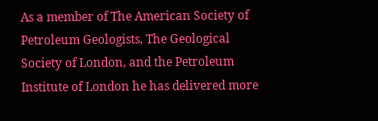As a member of The American Society of Petroleum Geologists, The Geological Society of London, and the Petroleum Institute of London he has delivered more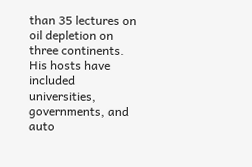than 35 lectures on oil depletion on three continents. His hosts have included universities, governments, and auto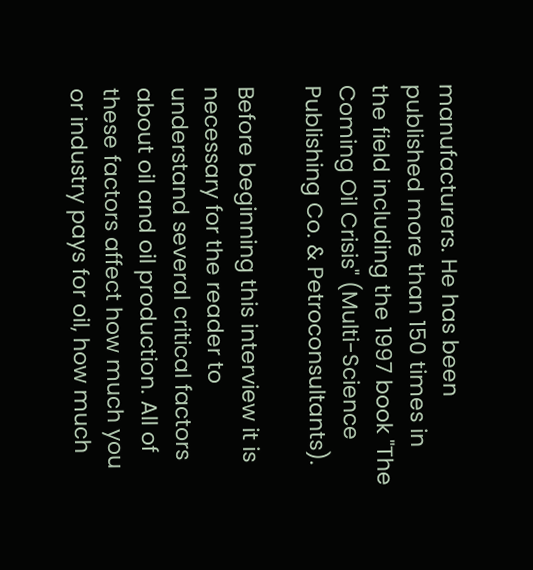manufacturers. He has been published more than 150 times in the field including the 1997 book "The Coming Oil Crisis" (Multi-Science Publishing Co. & Petroconsultants).

Before beginning this interview it is necessary for the reader to understand several critical factors about oil and oil production. All of these factors affect how much you or industry pays for oil, how much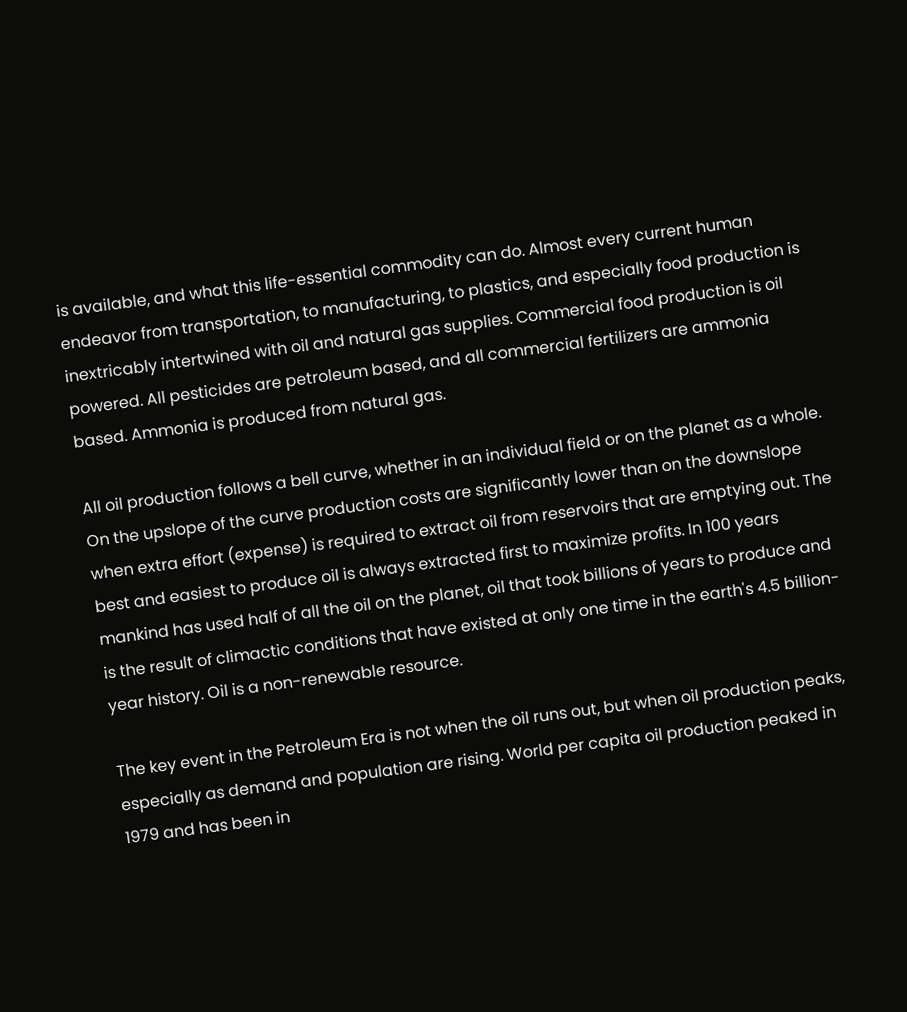is available, and what this life-essential commodity can do. Almost every current human endeavor from transportation, to manufacturing, to plastics, and especially food production is inextricably intertwined with oil and natural gas supplies. Commercial food production is oil powered. All pesticides are petroleum based, and all commercial fertilizers are ammonia based. Ammonia is produced from natural gas.

All oil production follows a bell curve, whether in an individual field or on the planet as a whole. On the upslope of the curve production costs are significantly lower than on the downslope when extra effort (expense) is required to extract oil from reservoirs that are emptying out. The best and easiest to produce oil is always extracted first to maximize profits. In 100 years mankind has used half of all the oil on the planet, oil that took billions of years to produce and is the result of climactic conditions that have existed at only one time in the earth's 4.5 billion- year history. Oil is a non-renewable resource.

The key event in the Petroleum Era is not when the oil runs out, but when oil production peaks, especially as demand and population are rising. World per capita oil production peaked in 1979 and has been in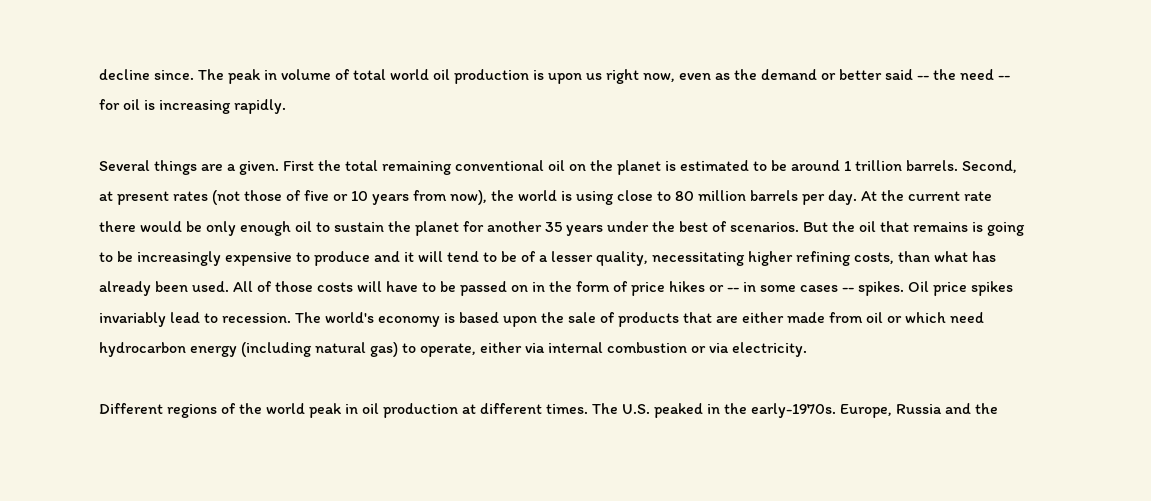decline since. The peak in volume of total world oil production is upon us right now, even as the demand or better said -- the need -- for oil is increasing rapidly.

Several things are a given. First the total remaining conventional oil on the planet is estimated to be around 1 trillion barrels. Second, at present rates (not those of five or 10 years from now), the world is using close to 80 million barrels per day. At the current rate there would be only enough oil to sustain the planet for another 35 years under the best of scenarios. But the oil that remains is going to be increasingly expensive to produce and it will tend to be of a lesser quality, necessitating higher refining costs, than what has already been used. All of those costs will have to be passed on in the form of price hikes or -- in some cases -- spikes. Oil price spikes invariably lead to recession. The world's economy is based upon the sale of products that are either made from oil or which need hydrocarbon energy (including natural gas) to operate, either via internal combustion or via electricity.

Different regions of the world peak in oil production at different times. The U.S. peaked in the early-1970s. Europe, Russia and the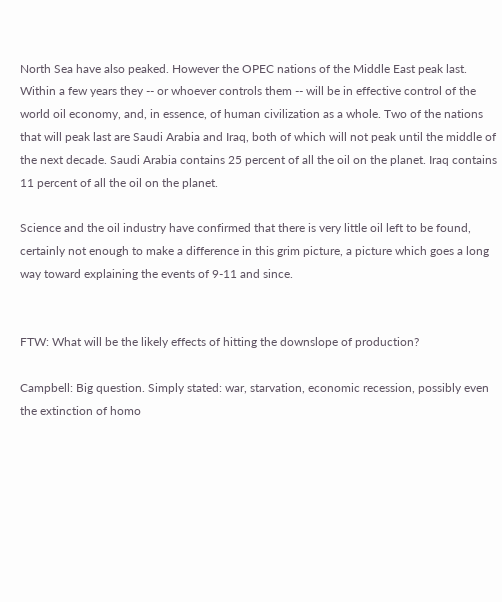North Sea have also peaked. However the OPEC nations of the Middle East peak last. Within a few years they -- or whoever controls them -- will be in effective control of the world oil economy, and, in essence, of human civilization as a whole. Two of the nations that will peak last are Saudi Arabia and Iraq, both of which will not peak until the middle of the next decade. Saudi Arabia contains 25 percent of all the oil on the planet. Iraq contains 11 percent of all the oil on the planet.

Science and the oil industry have confirmed that there is very little oil left to be found, certainly not enough to make a difference in this grim picture, a picture which goes a long way toward explaining the events of 9-11 and since.


FTW: What will be the likely effects of hitting the downslope of production?

Campbell: Big question. Simply stated: war, starvation, economic recession, possibly even the extinction of homo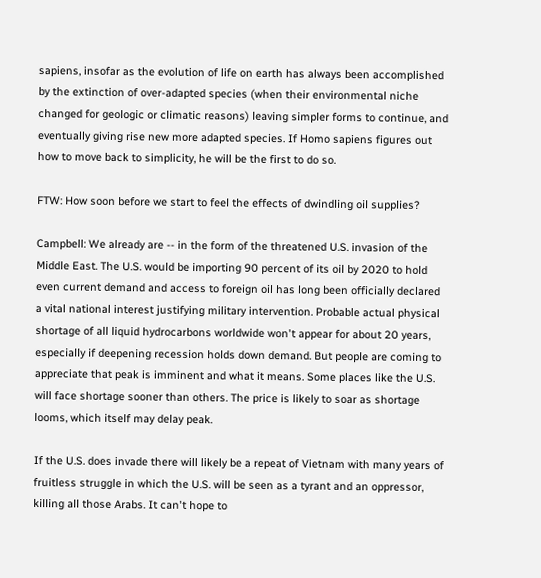sapiens, insofar as the evolution of life on earth has always been accomplished by the extinction of over-adapted species (when their environmental niche changed for geologic or climatic reasons) leaving simpler forms to continue, and eventually giving rise new more adapted species. If Homo sapiens figures out how to move back to simplicity, he will be the first to do so.

FTW: How soon before we start to feel the effects of dwindling oil supplies?

Campbell: We already are -- in the form of the threatened U.S. invasion of the Middle East. The U.S. would be importing 90 percent of its oil by 2020 to hold even current demand and access to foreign oil has long been officially declared a vital national interest justifying military intervention. Probable actual physical shortage of all liquid hydrocarbons worldwide won't appear for about 20 years, especially if deepening recession holds down demand. But people are coming to appreciate that peak is imminent and what it means. Some places like the U.S. will face shortage sooner than others. The price is likely to soar as shortage looms, which itself may delay peak.

If the U.S. does invade there will likely be a repeat of Vietnam with many years of fruitless struggle in which the U.S. will be seen as a tyrant and an oppressor, killing all those Arabs. It can't hope to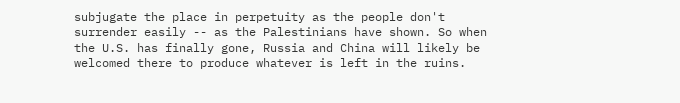subjugate the place in perpetuity as the people don't surrender easily -- as the Palestinians have shown. So when the U.S. has finally gone, Russia and China will likely be welcomed there to produce whatever is left in the ruins.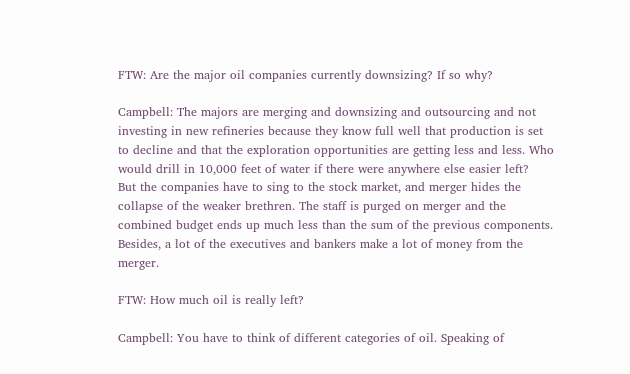FTW: Are the major oil companies currently downsizing? If so why?

Campbell: The majors are merging and downsizing and outsourcing and not investing in new refineries because they know full well that production is set to decline and that the exploration opportunities are getting less and less. Who would drill in 10,000 feet of water if there were anywhere else easier left?  But the companies have to sing to the stock market, and merger hides the collapse of the weaker brethren. The staff is purged on merger and the combined budget ends up much less than the sum of the previous components. Besides, a lot of the executives and bankers make a lot of money from the merger.

FTW: How much oil is really left?

Campbell: You have to think of different categories of oil. Speaking of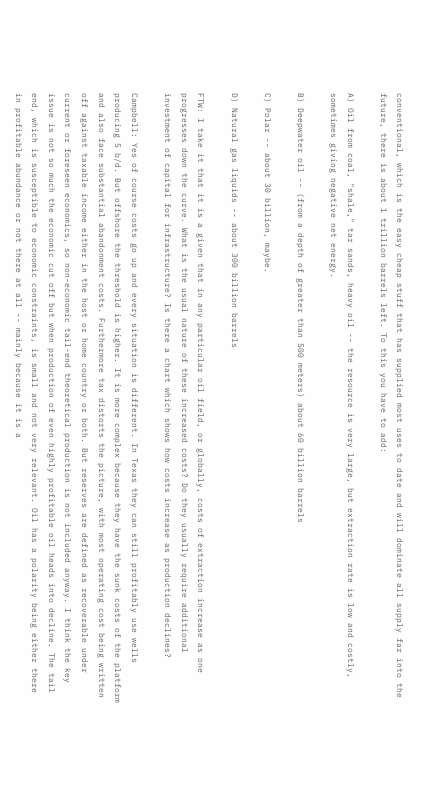conventional, which is the easy cheap stuff that has supplied most uses to date and will dominate all supply far into the future, there is about 1 trillion barrels left. To this you have to add:

A) Oil from coal, "shale," tar sands, heavy oil -- the resource is very large, but extraction rate is low and costly, sometimes giving negative net energy.

B) Deepwater oil -- (from a depth of greater than 500 meters) about 60 billion barrels

C) Polar -- about 30 billion, maybe.

D) Natural gas liquids -- about 300 billion barrels

FTW: I take it that it is a given that in any particular oil field, or globally, costs of extraction increase as one progresses down the curve. What is the usual nature of these increased costs? Do they usually require additional investment of capital for infrastructure? Is there a chart which shows how costs increase as production declines?

Campbell: Yes of course costs go up and every situation is different. In Texas they can still profitably use wells producing 5 b/d. But offshore the threshold is higher. It is more complex because they have the sunk costs of the platform and also face substantial abandonment costs. Furthermore tax distorts the picture, with most operating cost being written off against taxable income either in the host or home country or both. But reserves are defined as recoverable under current or foreseen economics, so non-economic tail-end theoretical production is not included anyway. I think the key issue is not so much the economic cut off but when production of even highly profitable oil heads into decline. The tail end, which is susceptible to economic constraints, is small and not very relevant. Oil has a polarity being either there in profitable abundance or not there at all -- mainly because it is a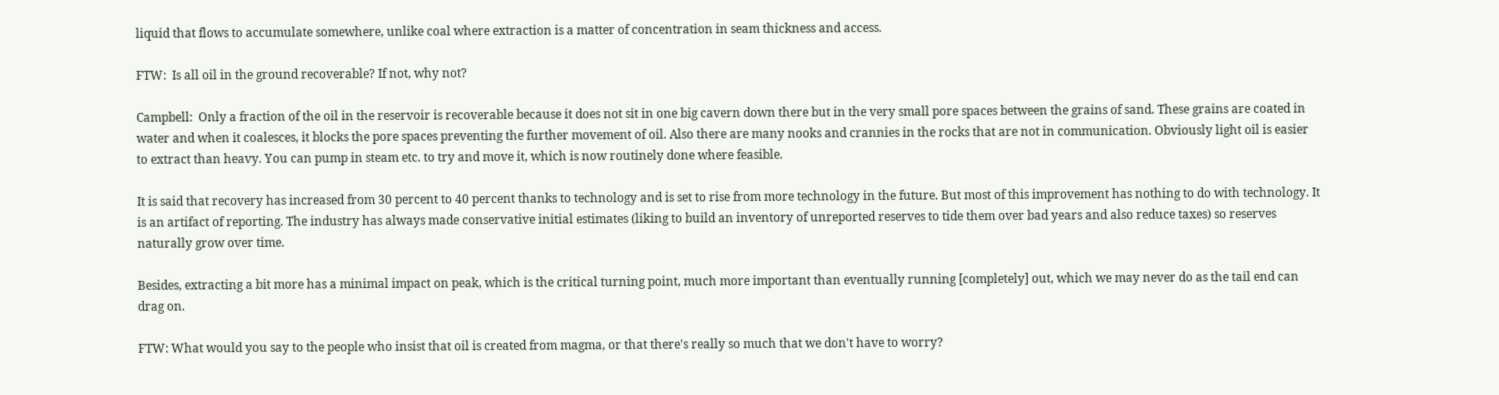liquid that flows to accumulate somewhere, unlike coal where extraction is a matter of concentration in seam thickness and access.

FTW:  Is all oil in the ground recoverable? If not, why not?

Campbell:  Only a fraction of the oil in the reservoir is recoverable because it does not sit in one big cavern down there but in the very small pore spaces between the grains of sand. These grains are coated in water and when it coalesces, it blocks the pore spaces preventing the further movement of oil. Also there are many nooks and crannies in the rocks that are not in communication. Obviously light oil is easier to extract than heavy. You can pump in steam etc. to try and move it, which is now routinely done where feasible.

It is said that recovery has increased from 30 percent to 40 percent thanks to technology and is set to rise from more technology in the future. But most of this improvement has nothing to do with technology. It is an artifact of reporting. The industry has always made conservative initial estimates (liking to build an inventory of unreported reserves to tide them over bad years and also reduce taxes) so reserves naturally grow over time.

Besides, extracting a bit more has a minimal impact on peak, which is the critical turning point, much more important than eventually running [completely] out, which we may never do as the tail end can drag on.

FTW: What would you say to the people who insist that oil is created from magma, or that there's really so much that we don't have to worry?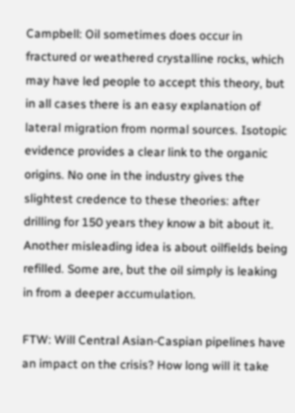Campbell: Oil sometimes does occur in fractured or weathered crystalline rocks, which may have led people to accept this theory, but in all cases there is an easy explanation of lateral migration from normal sources. Isotopic evidence provides a clear link to the organic origins. No one in the industry gives the slightest credence to these theories: after drilling for 150 years they know a bit about it. Another misleading idea is about oilfields being refilled. Some are, but the oil simply is leaking in from a deeper accumulation.

FTW: Will Central Asian-Caspian pipelines have an impact on the crisis? How long will it take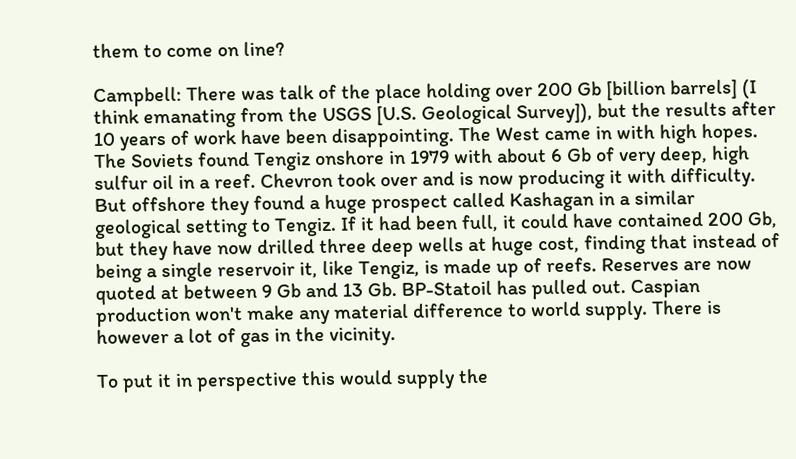them to come on line?

Campbell: There was talk of the place holding over 200 Gb [billion barrels] (I think emanating from the USGS [U.S. Geological Survey]), but the results after 10 years of work have been disappointing. The West came in with high hopes. The Soviets found Tengiz onshore in 1979 with about 6 Gb of very deep, high sulfur oil in a reef. Chevron took over and is now producing it with difficulty. But offshore they found a huge prospect called Kashagan in a similar geological setting to Tengiz. If it had been full, it could have contained 200 Gb, but they have now drilled three deep wells at huge cost, finding that instead of being a single reservoir it, like Tengiz, is made up of reefs. Reserves are now quoted at between 9 Gb and 13 Gb. BP-Statoil has pulled out. Caspian production won't make any material difference to world supply. There is however a lot of gas in the vicinity.

To put it in perspective this would supply the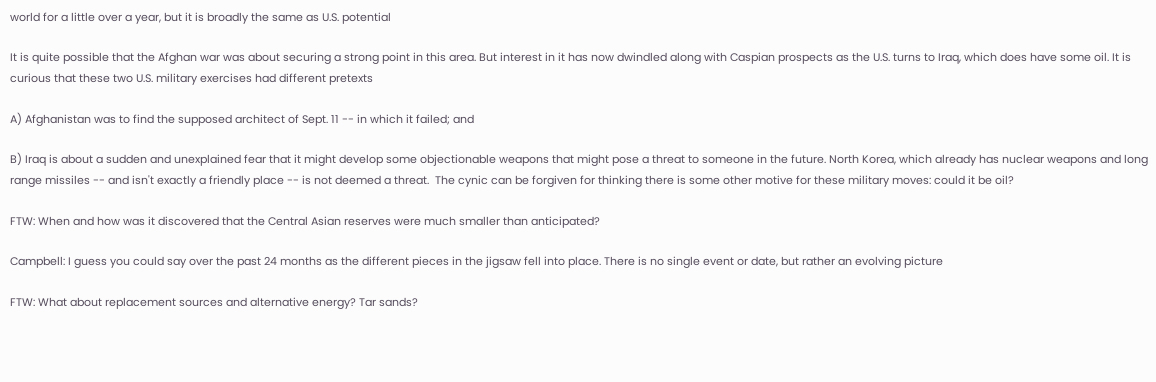world for a little over a year, but it is broadly the same as U.S. potential

It is quite possible that the Afghan war was about securing a strong point in this area. But interest in it has now dwindled along with Caspian prospects as the U.S. turns to Iraq, which does have some oil. It is curious that these two U.S. military exercises had different pretexts

A) Afghanistan was to find the supposed architect of Sept. 11 -- in which it failed; and

B) Iraq is about a sudden and unexplained fear that it might develop some objectionable weapons that might pose a threat to someone in the future. North Korea, which already has nuclear weapons and long range missiles -- and isn't exactly a friendly place -- is not deemed a threat.  The cynic can be forgiven for thinking there is some other motive for these military moves: could it be oil?

FTW: When and how was it discovered that the Central Asian reserves were much smaller than anticipated?

Campbell: I guess you could say over the past 24 months as the different pieces in the jigsaw fell into place. There is no single event or date, but rather an evolving picture

FTW: What about replacement sources and alternative energy? Tar sands?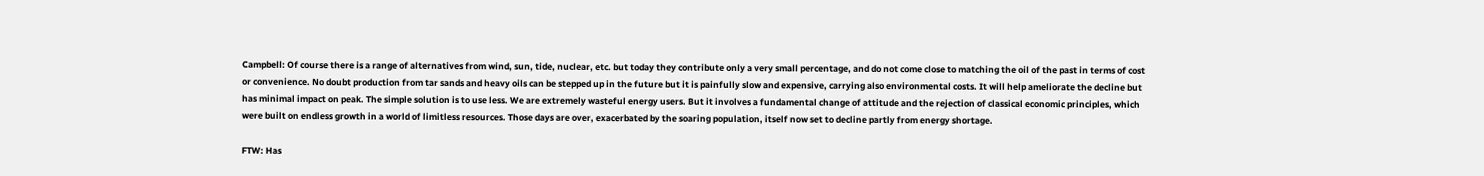Campbell: Of course there is a range of alternatives from wind, sun, tide, nuclear, etc. but today they contribute only a very small percentage, and do not come close to matching the oil of the past in terms of cost or convenience. No doubt production from tar sands and heavy oils can be stepped up in the future but it is painfully slow and expensive, carrying also environmental costs. It will help ameliorate the decline but has minimal impact on peak. The simple solution is to use less. We are extremely wasteful energy users. But it involves a fundamental change of attitude and the rejection of classical economic principles, which were built on endless growth in a world of limitless resources. Those days are over, exacerbated by the soaring population, itself now set to decline partly from energy shortage.

FTW: Has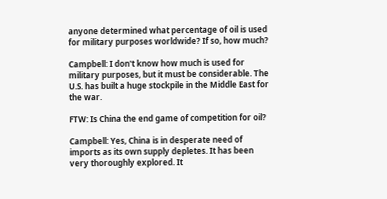anyone determined what percentage of oil is used for military purposes worldwide? If so, how much?

Campbell: I don't know how much is used for military purposes, but it must be considerable. The U.S. has built a huge stockpile in the Middle East for the war.

FTW: Is China the end game of competition for oil?

Campbell: Yes, China is in desperate need of imports as its own supply depletes. It has been very thoroughly explored. It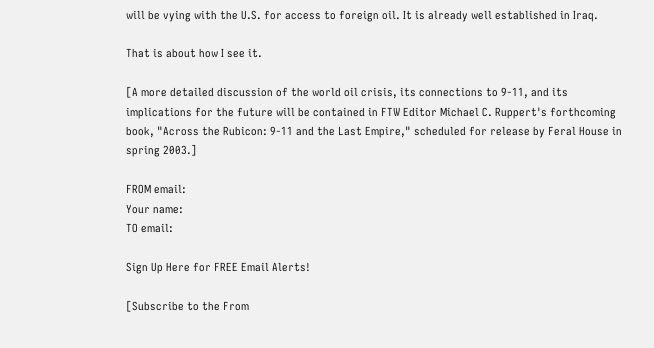will be vying with the U.S. for access to foreign oil. It is already well established in Iraq.

That is about how I see it.

[A more detailed discussion of the world oil crisis, its connections to 9-11, and its implications for the future will be contained in FTW Editor Michael C. Ruppert's forthcoming book, "Across the Rubicon: 9-11 and the Last Empire," scheduled for release by Feral House in spring 2003.]

FROM email:
Your name:
TO email:

Sign Up Here for FREE Email Alerts!

[Subscribe to the From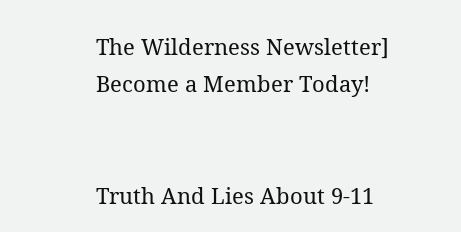The Wilderness Newsletter]
Become a Member Today!


Truth And Lies About 9-11